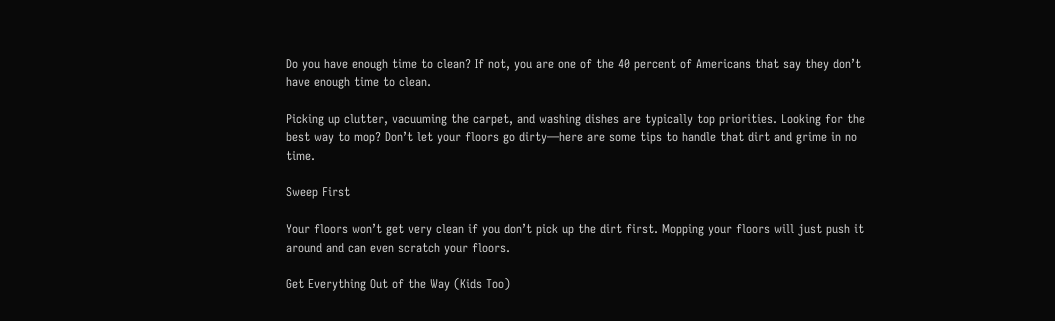Do you have enough time to clean? If not, you are one of the 40 percent of Americans that say they don’t have enough time to clean.

Picking up clutter, vacuuming the carpet, and washing dishes are typically top priorities. Looking for the best way to mop? Don’t let your floors go dirty—here are some tips to handle that dirt and grime in no time.

Sweep First

Your floors won’t get very clean if you don’t pick up the dirt first. Mopping your floors will just push it around and can even scratch your floors.

Get Everything Out of the Way (Kids Too)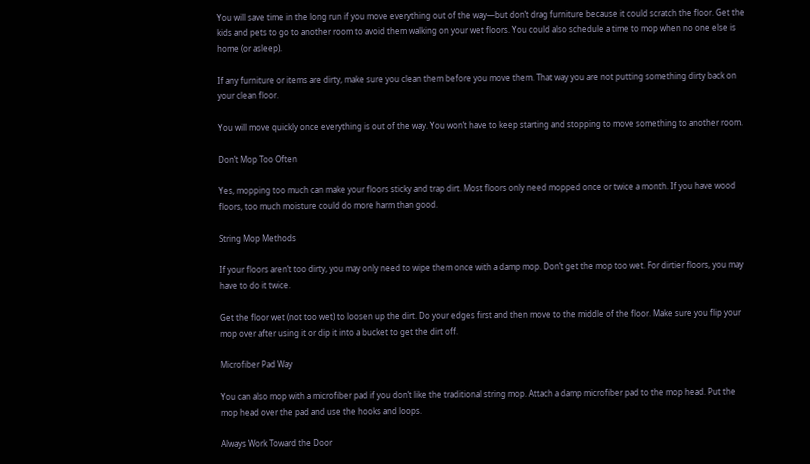You will save time in the long run if you move everything out of the way—but don’t drag furniture because it could scratch the floor. Get the kids and pets to go to another room to avoid them walking on your wet floors. You could also schedule a time to mop when no one else is home (or asleep).

If any furniture or items are dirty, make sure you clean them before you move them. That way you are not putting something dirty back on your clean floor.

You will move quickly once everything is out of the way. You won’t have to keep starting and stopping to move something to another room.

Don’t Mop Too Often

Yes, mopping too much can make your floors sticky and trap dirt. Most floors only need mopped once or twice a month. If you have wood floors, too much moisture could do more harm than good.

String Mop Methods

If your floors aren’t too dirty, you may only need to wipe them once with a damp mop. Don’t get the mop too wet. For dirtier floors, you may have to do it twice.

Get the floor wet (not too wet) to loosen up the dirt. Do your edges first and then move to the middle of the floor. Make sure you flip your mop over after using it or dip it into a bucket to get the dirt off.

Microfiber Pad Way

You can also mop with a microfiber pad if you don’t like the traditional string mop. Attach a damp microfiber pad to the mop head. Put the mop head over the pad and use the hooks and loops.

Always Work Toward the Door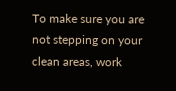To make sure you are not stepping on your clean areas, work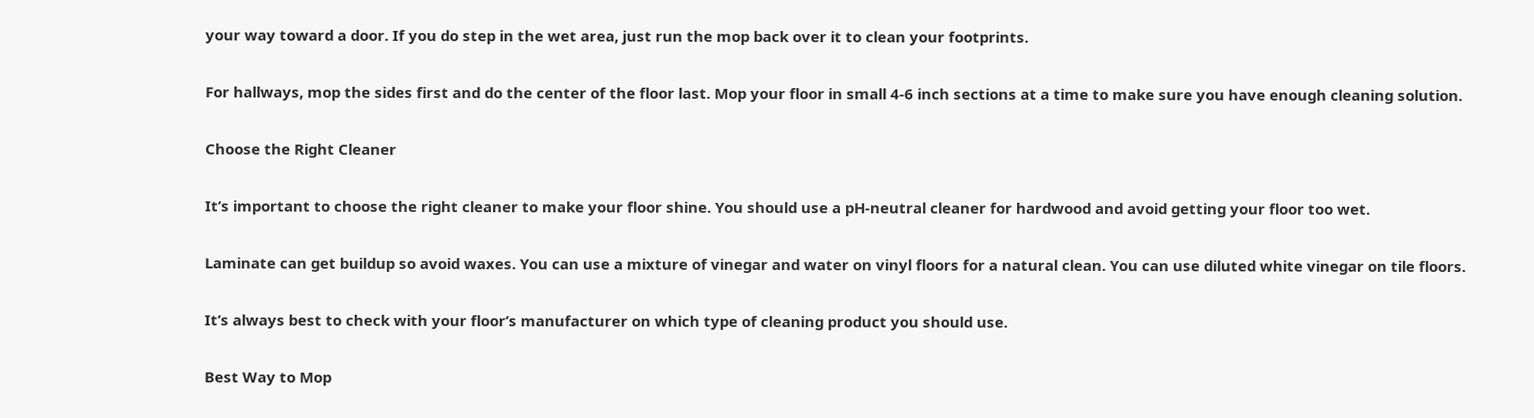your way toward a door. If you do step in the wet area, just run the mop back over it to clean your footprints.

For hallways, mop the sides first and do the center of the floor last. Mop your floor in small 4-6 inch sections at a time to make sure you have enough cleaning solution.

Choose the Right Cleaner

It’s important to choose the right cleaner to make your floor shine. You should use a pH-neutral cleaner for hardwood and avoid getting your floor too wet.

Laminate can get buildup so avoid waxes. You can use a mixture of vinegar and water on vinyl floors for a natural clean. You can use diluted white vinegar on tile floors.

It’s always best to check with your floor’s manufacturer on which type of cleaning product you should use.

Best Way to Mop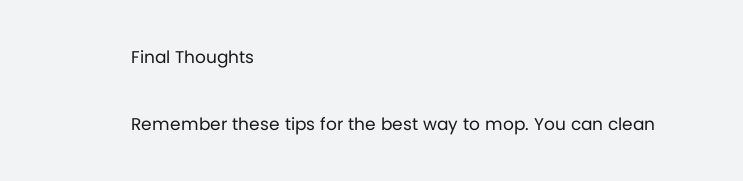Final Thoughts

Remember these tips for the best way to mop. You can clean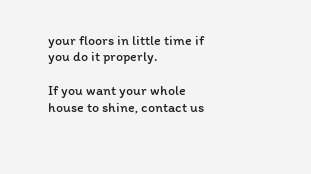your floors in little time if you do it properly.

If you want your whole house to shine, contact us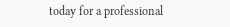today for a professional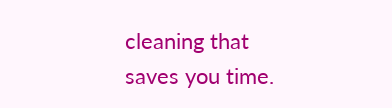cleaning that saves you time.